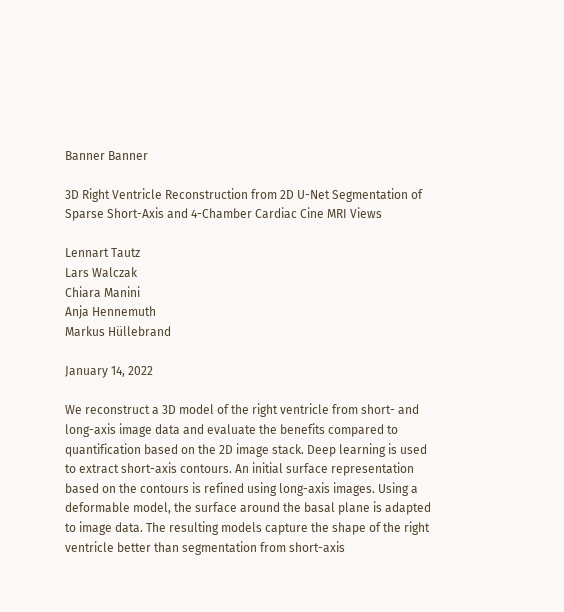Banner Banner

3D Right Ventricle Reconstruction from 2D U-Net Segmentation of Sparse Short-Axis and 4-Chamber Cardiac Cine MRI Views

Lennart Tautz
Lars Walczak
Chiara Manini
Anja Hennemuth
Markus Hüllebrand

January 14, 2022

We reconstruct a 3D model of the right ventricle from short- and long-axis image data and evaluate the benefits compared to quantification based on the 2D image stack. Deep learning is used to extract short-axis contours. An initial surface representation based on the contours is refined using long-axis images. Using a deformable model, the surface around the basal plane is adapted to image data. The resulting models capture the shape of the right ventricle better than segmentation from short-axis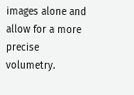images alone and allow for a more precise volumetry.